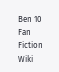Ben 10 Fan Fiction Wiki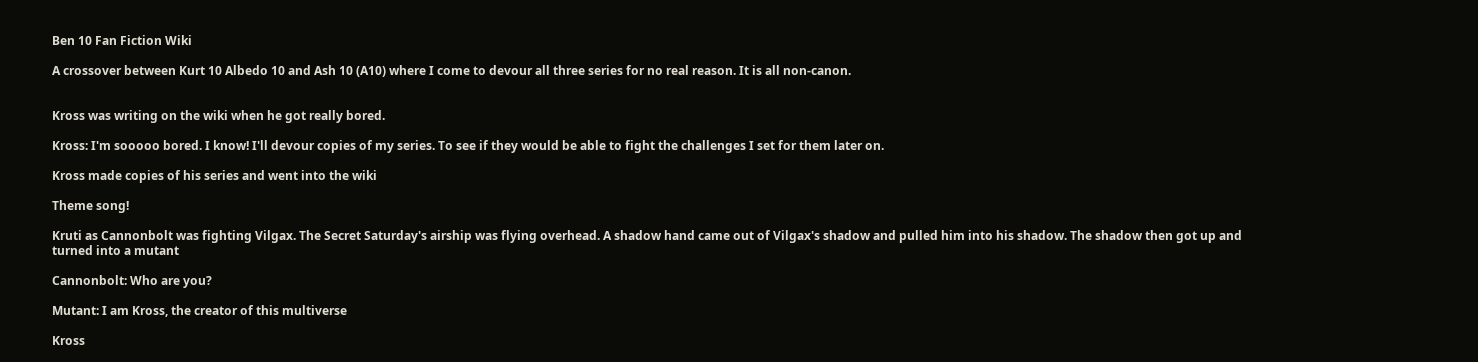Ben 10 Fan Fiction Wiki

A crossover between Kurt 10 Albedo 10 and Ash 10 (A10) where I come to devour all three series for no real reason. It is all non-canon.


Kross was writing on the wiki when he got really bored.

Kross: I'm sooooo bored. I know! I'll devour copies of my series. To see if they would be able to fight the challenges I set for them later on.

Kross made copies of his series and went into the wiki

Theme song!

Kruti as Cannonbolt was fighting Vilgax. The Secret Saturday's airship was flying overhead. A shadow hand came out of Vilgax's shadow and pulled him into his shadow. The shadow then got up and turned into a mutant

Cannonbolt: Who are you?

Mutant: I am Kross, the creator of this multiverse

Kross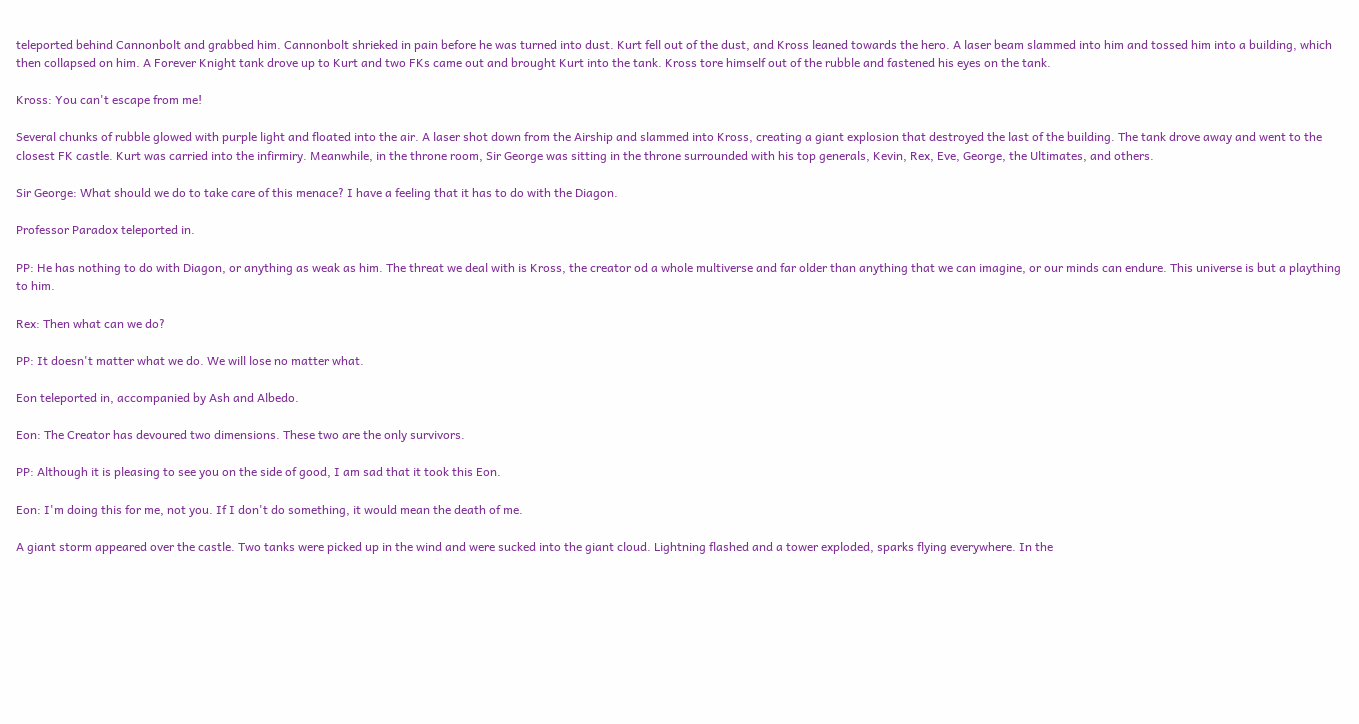teleported behind Cannonbolt and grabbed him. Cannonbolt shrieked in pain before he was turned into dust. Kurt fell out of the dust, and Kross leaned towards the hero. A laser beam slammed into him and tossed him into a building, which then collapsed on him. A Forever Knight tank drove up to Kurt and two FKs came out and brought Kurt into the tank. Kross tore himself out of the rubble and fastened his eyes on the tank.

Kross: You can't escape from me!

Several chunks of rubble glowed with purple light and floated into the air. A laser shot down from the Airship and slammed into Kross, creating a giant explosion that destroyed the last of the building. The tank drove away and went to the closest FK castle. Kurt was carried into the infirmiry. Meanwhile, in the throne room, Sir George was sitting in the throne surrounded with his top generals, Kevin, Rex, Eve, George, the Ultimates, and others.

Sir George: What should we do to take care of this menace? I have a feeling that it has to do with the Diagon.

Professor Paradox teleported in.

PP: He has nothing to do with Diagon, or anything as weak as him. The threat we deal with is Kross, the creator od a whole multiverse and far older than anything that we can imagine, or our minds can endure. This universe is but a plaything to him.

Rex: Then what can we do?

PP: It doesn't matter what we do. We will lose no matter what.

Eon teleported in, accompanied by Ash and Albedo.

Eon: The Creator has devoured two dimensions. These two are the only survivors.

PP: Although it is pleasing to see you on the side of good, I am sad that it took this Eon.

Eon: I'm doing this for me, not you. If I don't do something, it would mean the death of me.

A giant storm appeared over the castle. Two tanks were picked up in the wind and were sucked into the giant cloud. Lightning flashed and a tower exploded, sparks flying everywhere. In the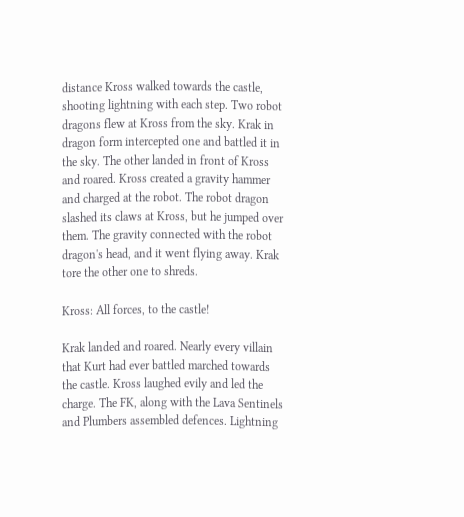distance Kross walked towards the castle, shooting lightning with each step. Two robot dragons flew at Kross from the sky. Krak in dragon form intercepted one and battled it in the sky. The other landed in front of Kross and roared. Kross created a gravity hammer and charged at the robot. The robot dragon slashed its claws at Kross, but he jumped over them. The gravity connected with the robot dragon's head, and it went flying away. Krak tore the other one to shreds.

Kross: All forces, to the castle!

Krak landed and roared. Nearly every villain that Kurt had ever battled marched towards the castle. Kross laughed evily and led the charge. The FK, along with the Lava Sentinels and Plumbers assembled defences. Lightning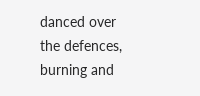danced over the defences, burning and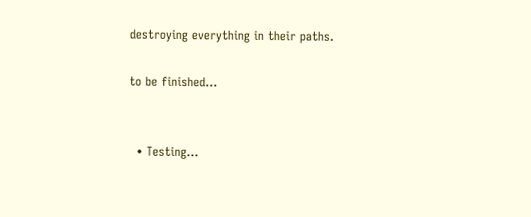destroying everything in their paths.

to be finished...


  • Testing...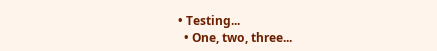• Testing...
  • One, two, three...